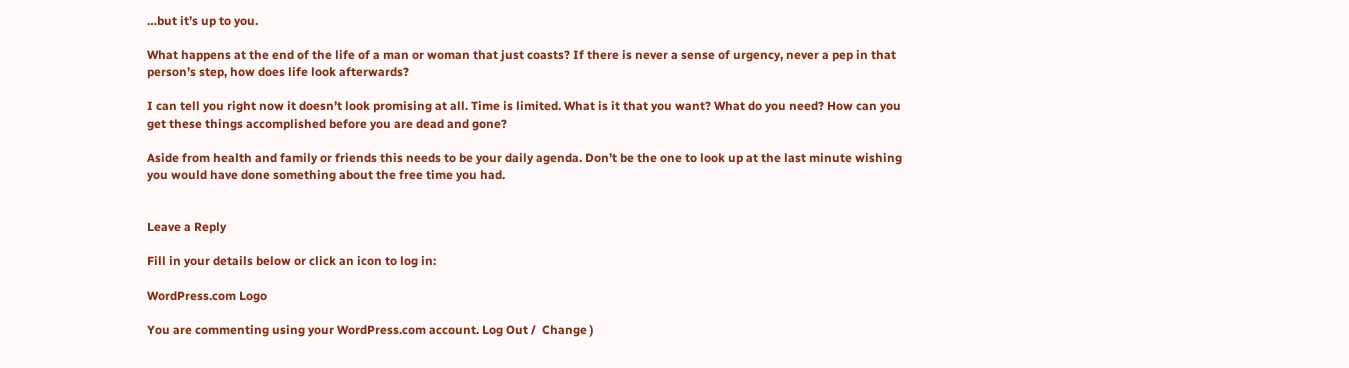…but it’s up to you.

What happens at the end of the life of a man or woman that just coasts? If there is never a sense of urgency, never a pep in that person’s step, how does life look afterwards?

I can tell you right now it doesn’t look promising at all. Time is limited. What is it that you want? What do you need? How can you get these things accomplished before you are dead and gone?

Aside from health and family or friends this needs to be your daily agenda. Don’t be the one to look up at the last minute wishing you would have done something about the free time you had.


Leave a Reply

Fill in your details below or click an icon to log in:

WordPress.com Logo

You are commenting using your WordPress.com account. Log Out /  Change )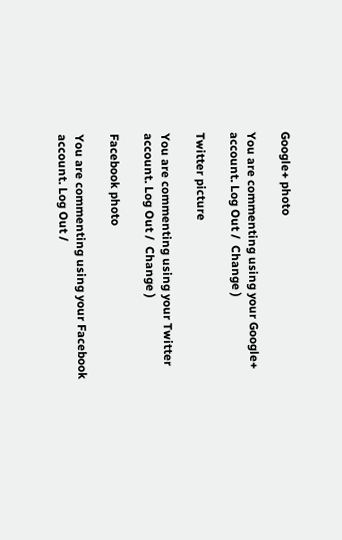Google+ photo

You are commenting using your Google+ account. Log Out /  Change )

Twitter picture

You are commenting using your Twitter account. Log Out /  Change )

Facebook photo

You are commenting using your Facebook account. Log Out /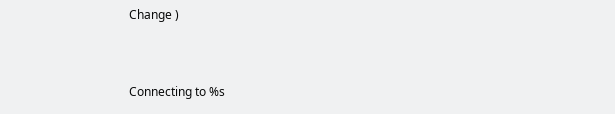Change )


Connecting to %s